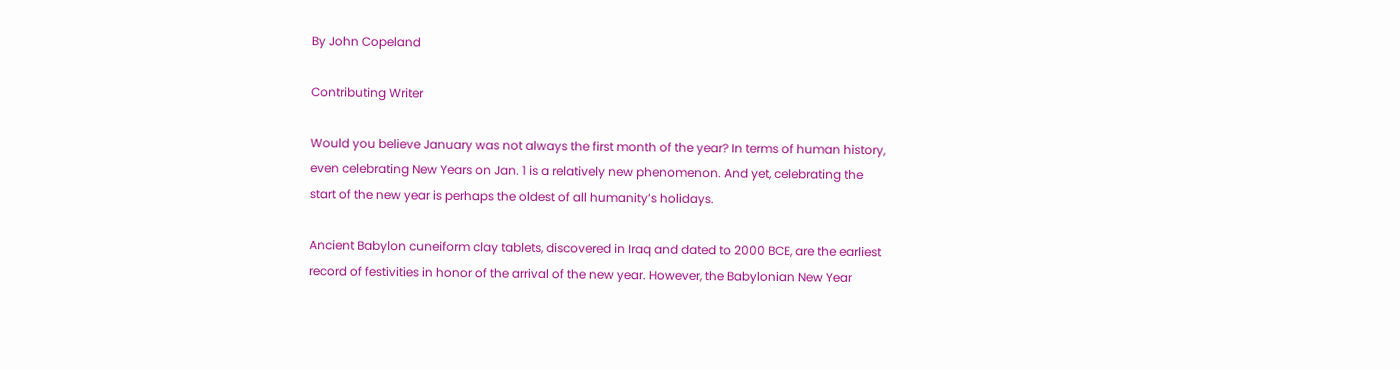By John Copeland

Contributing Writer

Would you believe January was not always the first month of the year? In terms of human history, even celebrating New Years on Jan. 1 is a relatively new phenomenon. And yet, celebrating the start of the new year is perhaps the oldest of all humanity’s holidays.

Ancient Babylon cuneiform clay tablets, discovered in Iraq and dated to 2000 BCE, are the earliest record of festivities in honor of the arrival of the new year. However, the Babylonian New Year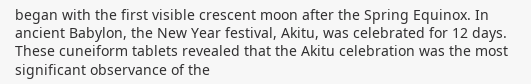began with the first visible crescent moon after the Spring Equinox. In ancient Babylon, the New Year festival, Akitu, was celebrated for 12 days. These cuneiform tablets revealed that the Akitu celebration was the most significant observance of the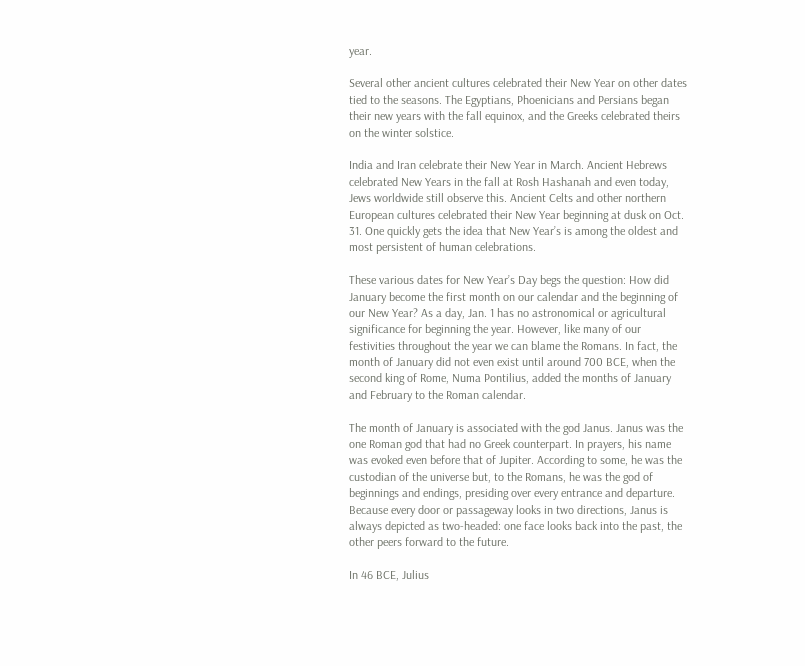year.

Several other ancient cultures celebrated their New Year on other dates tied to the seasons. The Egyptians, Phoenicians and Persians began their new years with the fall equinox, and the Greeks celebrated theirs on the winter solstice.

India and Iran celebrate their New Year in March. Ancient Hebrews celebrated New Years in the fall at Rosh Hashanah and even today, Jews worldwide still observe this. Ancient Celts and other northern European cultures celebrated their New Year beginning at dusk on Oct. 31. One quickly gets the idea that New Year’s is among the oldest and most persistent of human celebrations.

These various dates for New Year’s Day begs the question: How did January become the first month on our calendar and the beginning of our New Year? As a day, Jan. 1 has no astronomical or agricultural significance for beginning the year. However, like many of our festivities throughout the year we can blame the Romans. In fact, the month of January did not even exist until around 700 BCE, when the second king of Rome, Numa Pontilius, added the months of January and February to the Roman calendar.

The month of January is associated with the god Janus. Janus was the one Roman god that had no Greek counterpart. In prayers, his name was evoked even before that of Jupiter. According to some, he was the custodian of the universe but, to the Romans, he was the god of beginnings and endings, presiding over every entrance and departure. Because every door or passageway looks in two directions, Janus is always depicted as two-headed: one face looks back into the past, the other peers forward to the future.

In 46 BCE, Julius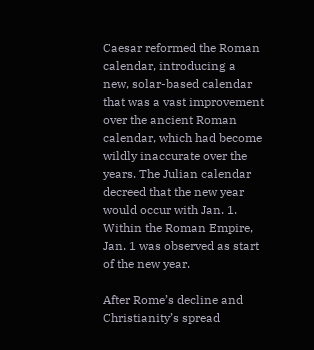Caesar reformed the Roman calendar, introducing a new, solar-based calendar that was a vast improvement over the ancient Roman calendar, which had become wildly inaccurate over the years. The Julian calendar decreed that the new year would occur with Jan. 1. Within the Roman Empire, Jan. 1 was observed as start of the new year.

After Rome’s decline and Christianity’s spread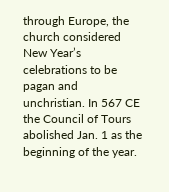through Europe, the church considered New Year’s celebrations to be pagan and unchristian. In 567 CE the Council of Tours abolished Jan. 1 as the beginning of the year.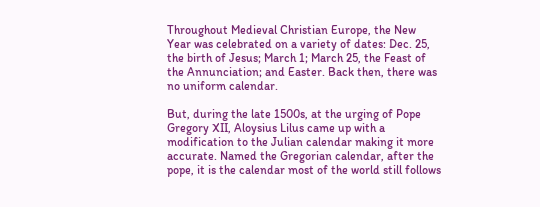Throughout Medieval Christian Europe, the New Year was celebrated on a variety of dates: Dec. 25, the birth of Jesus; March 1; March 25, the Feast of the Annunciation; and Easter. Back then, there was no uniform calendar.

But, during the late 1500s, at the urging of Pope Gregory XII, Aloysius Lilus came up with a modification to the Julian calendar making it more accurate. Named the Gregorian calendar, after the pope, it is the calendar most of the world still follows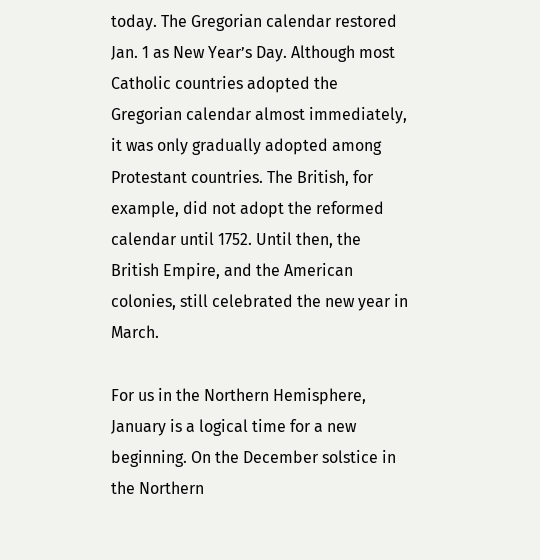today. The Gregorian calendar restored Jan. 1 as New Year’s Day. Although most Catholic countries adopted the Gregorian calendar almost immediately, it was only gradually adopted among Protestant countries. The British, for example, did not adopt the reformed calendar until 1752. Until then, the British Empire, and the American colonies, still celebrated the new year in March.

For us in the Northern Hemisphere, January is a logical time for a new beginning. On the December solstice in the Northern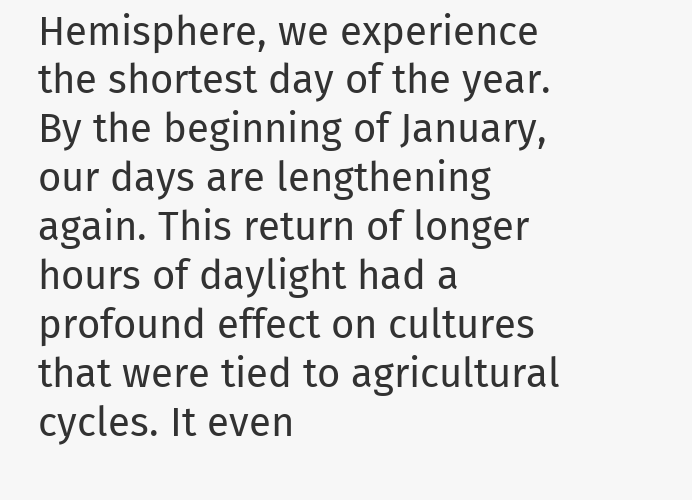Hemisphere, we experience the shortest day of the year. By the beginning of January, our days are lengthening again. This return of longer hours of daylight had a profound effect on cultures that were tied to agricultural cycles. It even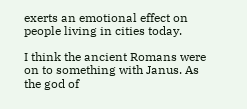exerts an emotional effect on people living in cities today.

I think the ancient Romans were on to something with Janus. As the god of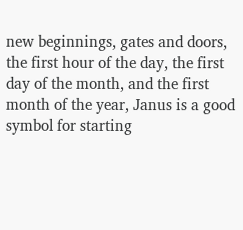new beginnings, gates and doors, the first hour of the day, the first day of the month, and the first month of the year, Janus is a good symbol for starting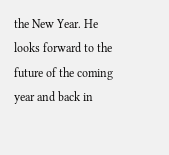the New Year. He looks forward to the future of the coming year and back in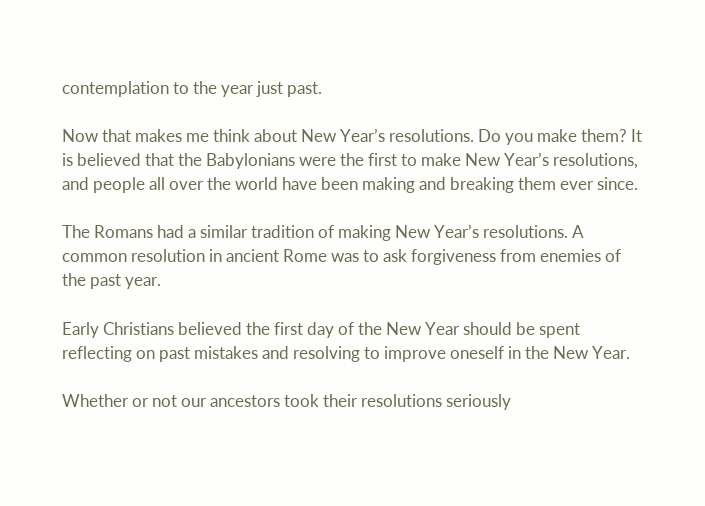contemplation to the year just past.

Now that makes me think about New Year’s resolutions. Do you make them? It is believed that the Babylonians were the first to make New Year’s resolutions, and people all over the world have been making and breaking them ever since.

The Romans had a similar tradition of making New Year’s resolutions. A common resolution in ancient Rome was to ask forgiveness from enemies of the past year.

Early Christians believed the first day of the New Year should be spent reflecting on past mistakes and resolving to improve oneself in the New Year.

Whether or not our ancestors took their resolutions seriously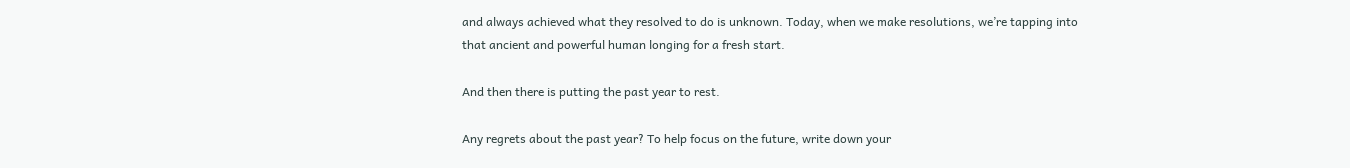and always achieved what they resolved to do is unknown. Today, when we make resolutions, we’re tapping into that ancient and powerful human longing for a fresh start.

And then there is putting the past year to rest.

Any regrets about the past year? To help focus on the future, write down your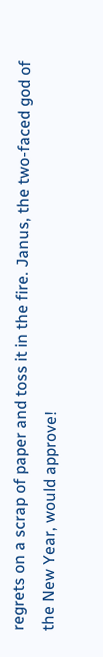regrets on a scrap of paper and toss it in the fire. Janus, the two-faced god of the New Year, would approve!